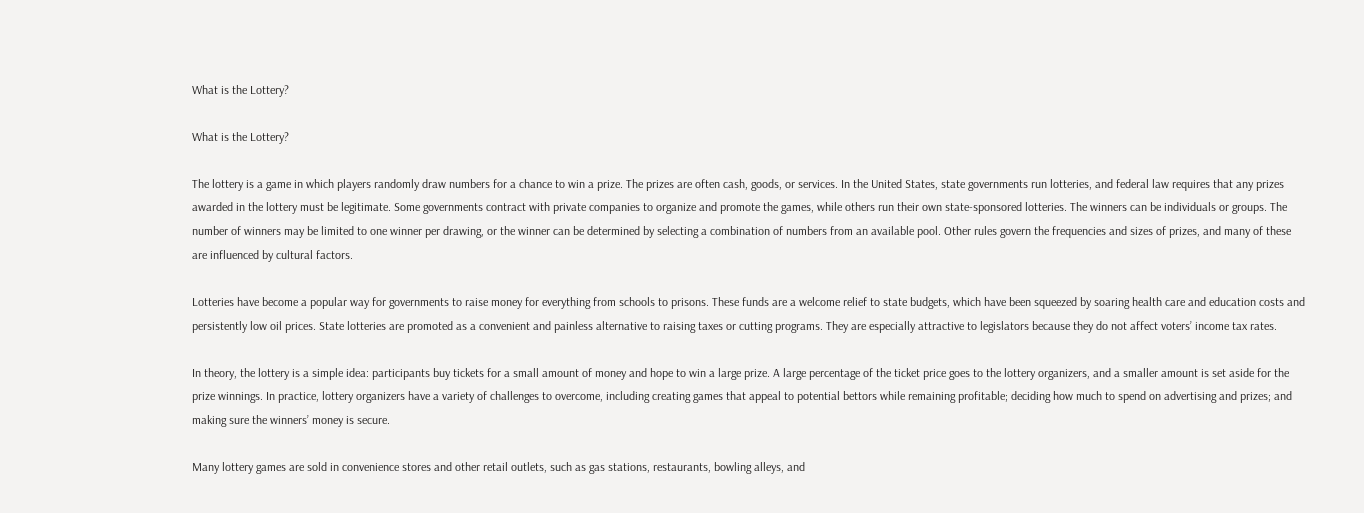What is the Lottery?

What is the Lottery?

The lottery is a game in which players randomly draw numbers for a chance to win a prize. The prizes are often cash, goods, or services. In the United States, state governments run lotteries, and federal law requires that any prizes awarded in the lottery must be legitimate. Some governments contract with private companies to organize and promote the games, while others run their own state-sponsored lotteries. The winners can be individuals or groups. The number of winners may be limited to one winner per drawing, or the winner can be determined by selecting a combination of numbers from an available pool. Other rules govern the frequencies and sizes of prizes, and many of these are influenced by cultural factors.

Lotteries have become a popular way for governments to raise money for everything from schools to prisons. These funds are a welcome relief to state budgets, which have been squeezed by soaring health care and education costs and persistently low oil prices. State lotteries are promoted as a convenient and painless alternative to raising taxes or cutting programs. They are especially attractive to legislators because they do not affect voters’ income tax rates.

In theory, the lottery is a simple idea: participants buy tickets for a small amount of money and hope to win a large prize. A large percentage of the ticket price goes to the lottery organizers, and a smaller amount is set aside for the prize winnings. In practice, lottery organizers have a variety of challenges to overcome, including creating games that appeal to potential bettors while remaining profitable; deciding how much to spend on advertising and prizes; and making sure the winners’ money is secure.

Many lottery games are sold in convenience stores and other retail outlets, such as gas stations, restaurants, bowling alleys, and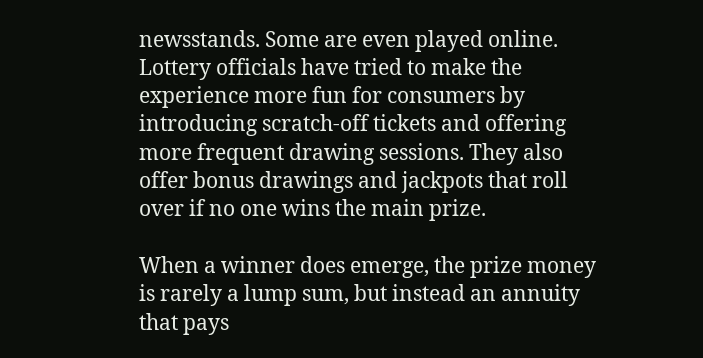newsstands. Some are even played online. Lottery officials have tried to make the experience more fun for consumers by introducing scratch-off tickets and offering more frequent drawing sessions. They also offer bonus drawings and jackpots that roll over if no one wins the main prize.

When a winner does emerge, the prize money is rarely a lump sum, but instead an annuity that pays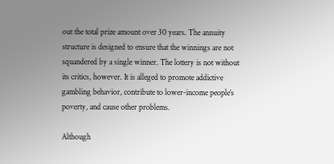out the total prize amount over 30 years. The annuity structure is designed to ensure that the winnings are not squandered by a single winner. The lottery is not without its critics, however. It is alleged to promote addictive gambling behavior, contribute to lower-income people’s poverty, and cause other problems.

Although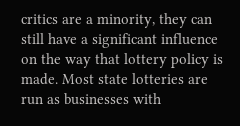critics are a minority, they can still have a significant influence on the way that lottery policy is made. Most state lotteries are run as businesses with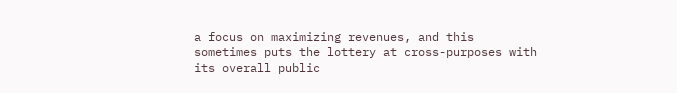a focus on maximizing revenues, and this sometimes puts the lottery at cross-purposes with its overall public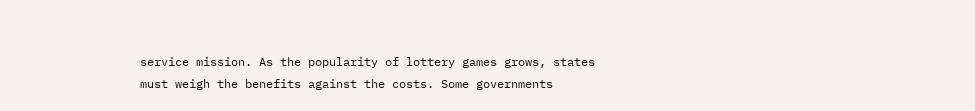service mission. As the popularity of lottery games grows, states must weigh the benefits against the costs. Some governments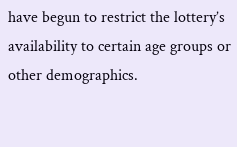have begun to restrict the lottery’s availability to certain age groups or other demographics.